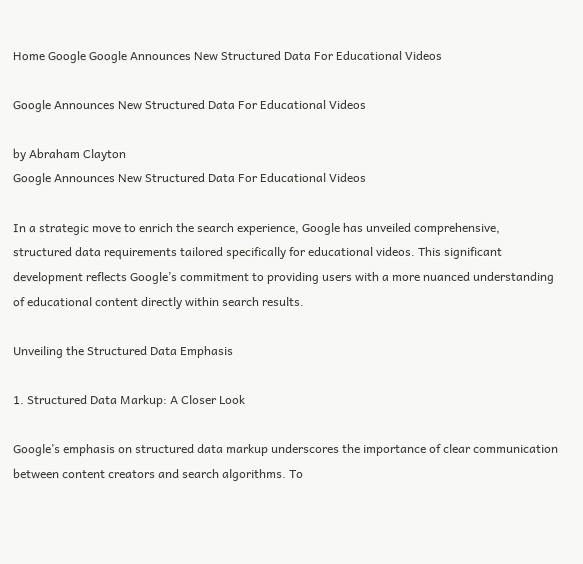Home Google Google Announces New Structured Data For Educational Videos

Google Announces New Structured Data For Educational Videos

by Abraham Clayton
Google Announces New Structured Data For Educational Videos

In a strategic move to enrich the search experience, Google has unveiled comprehensive, structured data requirements tailored specifically for educational videos. This significant development reflects Google’s commitment to providing users with a more nuanced understanding of educational content directly within search results.

Unveiling the Structured Data Emphasis

1. Structured Data Markup: A Closer Look

Google’s emphasis on structured data markup underscores the importance of clear communication between content creators and search algorithms. To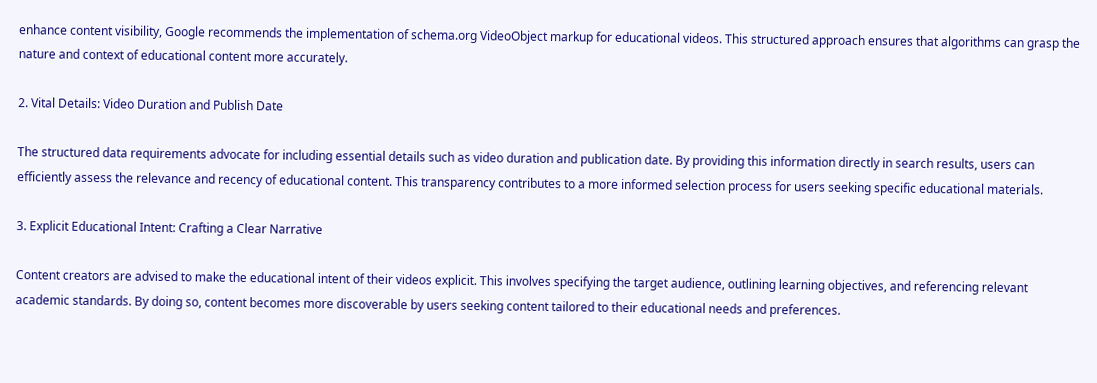enhance content visibility, Google recommends the implementation of schema.org VideoObject markup for educational videos. This structured approach ensures that algorithms can grasp the nature and context of educational content more accurately.

2. Vital Details: Video Duration and Publish Date

The structured data requirements advocate for including essential details such as video duration and publication date. By providing this information directly in search results, users can efficiently assess the relevance and recency of educational content. This transparency contributes to a more informed selection process for users seeking specific educational materials.

3. Explicit Educational Intent: Crafting a Clear Narrative

Content creators are advised to make the educational intent of their videos explicit. This involves specifying the target audience, outlining learning objectives, and referencing relevant academic standards. By doing so, content becomes more discoverable by users seeking content tailored to their educational needs and preferences.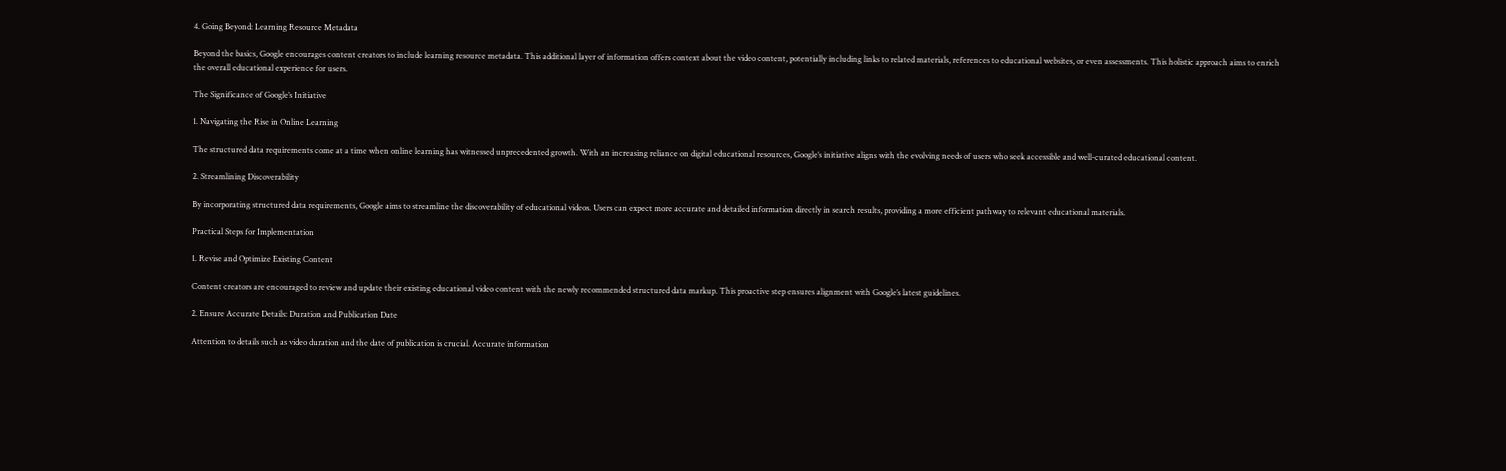4. Going Beyond: Learning Resource Metadata

Beyond the basics, Google encourages content creators to include learning resource metadata. This additional layer of information offers context about the video content, potentially including links to related materials, references to educational websites, or even assessments. This holistic approach aims to enrich the overall educational experience for users.

The Significance of Google’s Initiative

1. Navigating the Rise in Online Learning

The structured data requirements come at a time when online learning has witnessed unprecedented growth. With an increasing reliance on digital educational resources, Google’s initiative aligns with the evolving needs of users who seek accessible and well-curated educational content.

2. Streamlining Discoverability

By incorporating structured data requirements, Google aims to streamline the discoverability of educational videos. Users can expect more accurate and detailed information directly in search results, providing a more efficient pathway to relevant educational materials.

Practical Steps for Implementation

1. Revise and Optimize Existing Content

Content creators are encouraged to review and update their existing educational video content with the newly recommended structured data markup. This proactive step ensures alignment with Google’s latest guidelines.

2. Ensure Accurate Details: Duration and Publication Date

Attention to details such as video duration and the date of publication is crucial. Accurate information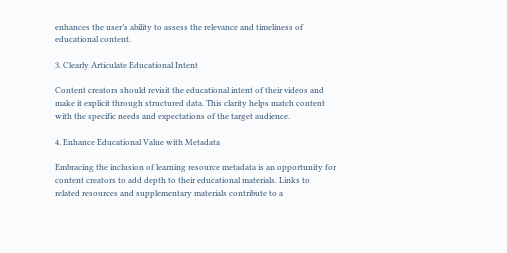enhances the user’s ability to assess the relevance and timeliness of educational content.

3. Clearly Articulate Educational Intent

Content creators should revisit the educational intent of their videos and make it explicit through structured data. This clarity helps match content with the specific needs and expectations of the target audience.

4. Enhance Educational Value with Metadata

Embracing the inclusion of learning resource metadata is an opportunity for content creators to add depth to their educational materials. Links to related resources and supplementary materials contribute to a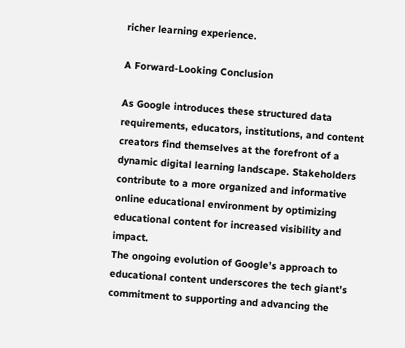richer learning experience.

A Forward-Looking Conclusion

As Google introduces these structured data requirements, educators, institutions, and content creators find themselves at the forefront of a dynamic digital learning landscape. Stakeholders contribute to a more organized and informative online educational environment by optimizing educational content for increased visibility and impact.
The ongoing evolution of Google’s approach to educational content underscores the tech giant’s commitment to supporting and advancing the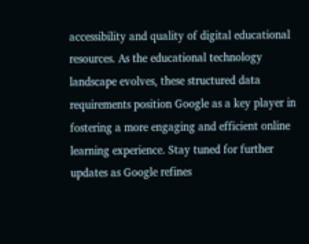accessibility and quality of digital educational resources. As the educational technology landscape evolves, these structured data requirements position Google as a key player in fostering a more engaging and efficient online learning experience. Stay tuned for further updates as Google refines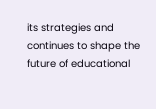its strategies and continues to shape the future of educational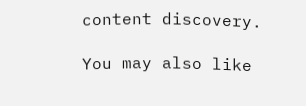content discovery.

You may also like